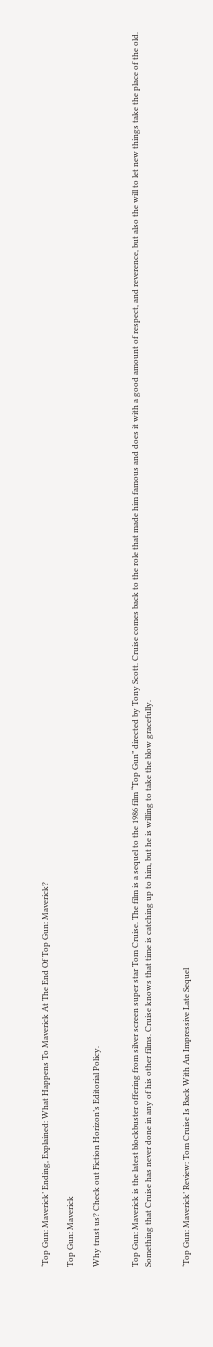‘Top Gun: Maverick’ Ending, Explained: What Happens To Maverick At The End Of Top Gun: Maverick?

Top Gun: Maverick

Why trust us? Check out Fiction Horizon’s Editorial Policy.


Top Gun: Maverick is the latest blockbuster offering from silver screen super star Tom Cruise. The film is a sequel to the 1986 film “Top Gun” directed by Tony Scott. Cruise comes back to the role that made him famous and does it with a good amount of respect, and reverence, but also the will to let new things take the place of the old. Something that Cruise has never done in any of his other films. Cruise knows that time is catching up to him, but he is willing to take the blow gracefully.


‘Top Gun: Maverick’ Review: Tom Cruise Is Back With An Impressive Late Sequel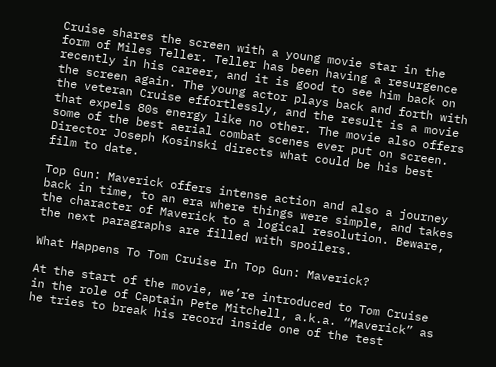Cruise shares the screen with a young movie star in the form of Miles Teller. Teller has been having a resurgence recently in his career, and it is good to see him back on the screen again. The young actor plays back and forth with the veteran Cruise effortlessly, and the result is a movie that expels 80s energy like no other. The movie also offers some of the best aerial combat scenes ever put on screen. Director Joseph Kosinski directs what could be his best film to date.

Top Gun: Maverick offers intense action and also a journey back in time, to an era where things were simple, and takes the character of Maverick to a logical resolution. Beware, the next paragraphs are filled with spoilers.

What Happens To Tom Cruise In Top Gun: Maverick?

At the start of the movie, we’re introduced to Tom Cruise in the role of Captain Pete Mitchell, a.k.a. “Maverick” as he tries to break his record inside one of the test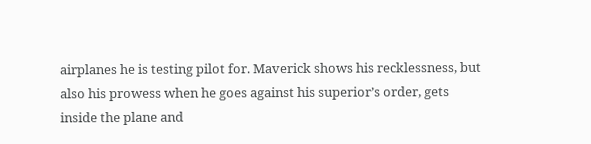airplanes he is testing pilot for. Maverick shows his recklessness, but also his prowess when he goes against his superior’s order, gets inside the plane and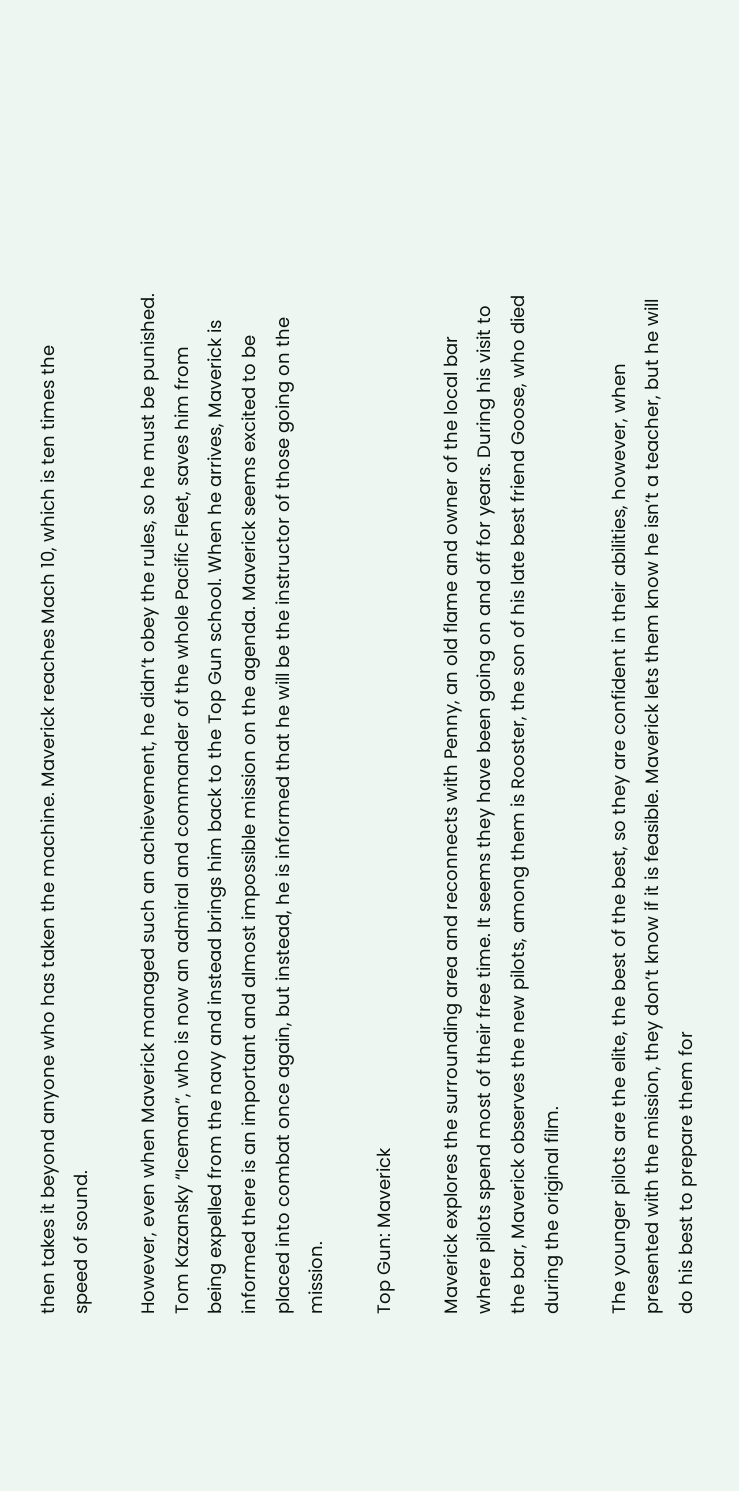then takes it beyond anyone who has taken the machine. Maverick reaches Mach 10, which is ten times the speed of sound.

However, even when Maverick managed such an achievement, he didn’t obey the rules, so he must be punished. Tom Kazansky “Iceman”, who is now an admiral and commander of the whole Pacific Fleet, saves him from being expelled from the navy and instead brings him back to the Top Gun school. When he arrives, Maverick is informed there is an important and almost impossible mission on the agenda. Maverick seems excited to be placed into combat once again, but instead, he is informed that he will be the instructor of those going on the mission.

Top Gun: Maverick

Maverick explores the surrounding area and reconnects with Penny, an old flame and owner of the local bar where pilots spend most of their free time. It seems they have been going on and off for years. During his visit to the bar, Maverick observes the new pilots, among them is Rooster, the son of his late best friend Goose, who died during the original film.

The younger pilots are the elite, the best of the best, so they are confident in their abilities, however, when presented with the mission, they don’t know if it is feasible. Maverick lets them know he isn’t a teacher, but he will do his best to prepare them for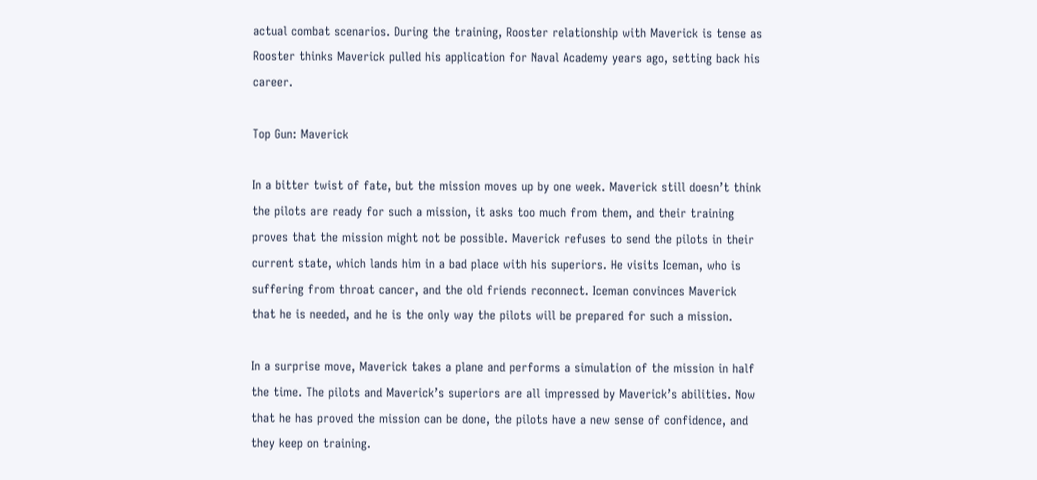actual combat scenarios. During the training, Rooster relationship with Maverick is tense as Rooster thinks Maverick pulled his application for Naval Academy years ago, setting back his career.

Top Gun: Maverick

In a bitter twist of fate, but the mission moves up by one week. Maverick still doesn’t think the pilots are ready for such a mission, it asks too much from them, and their training proves that the mission might not be possible. Maverick refuses to send the pilots in their current state, which lands him in a bad place with his superiors. He visits Iceman, who is suffering from throat cancer, and the old friends reconnect. Iceman convinces Maverick that he is needed, and he is the only way the pilots will be prepared for such a mission.

In a surprise move, Maverick takes a plane and performs a simulation of the mission in half the time. The pilots and Maverick’s superiors are all impressed by Maverick’s abilities. Now that he has proved the mission can be done, the pilots have a new sense of confidence, and they keep on training.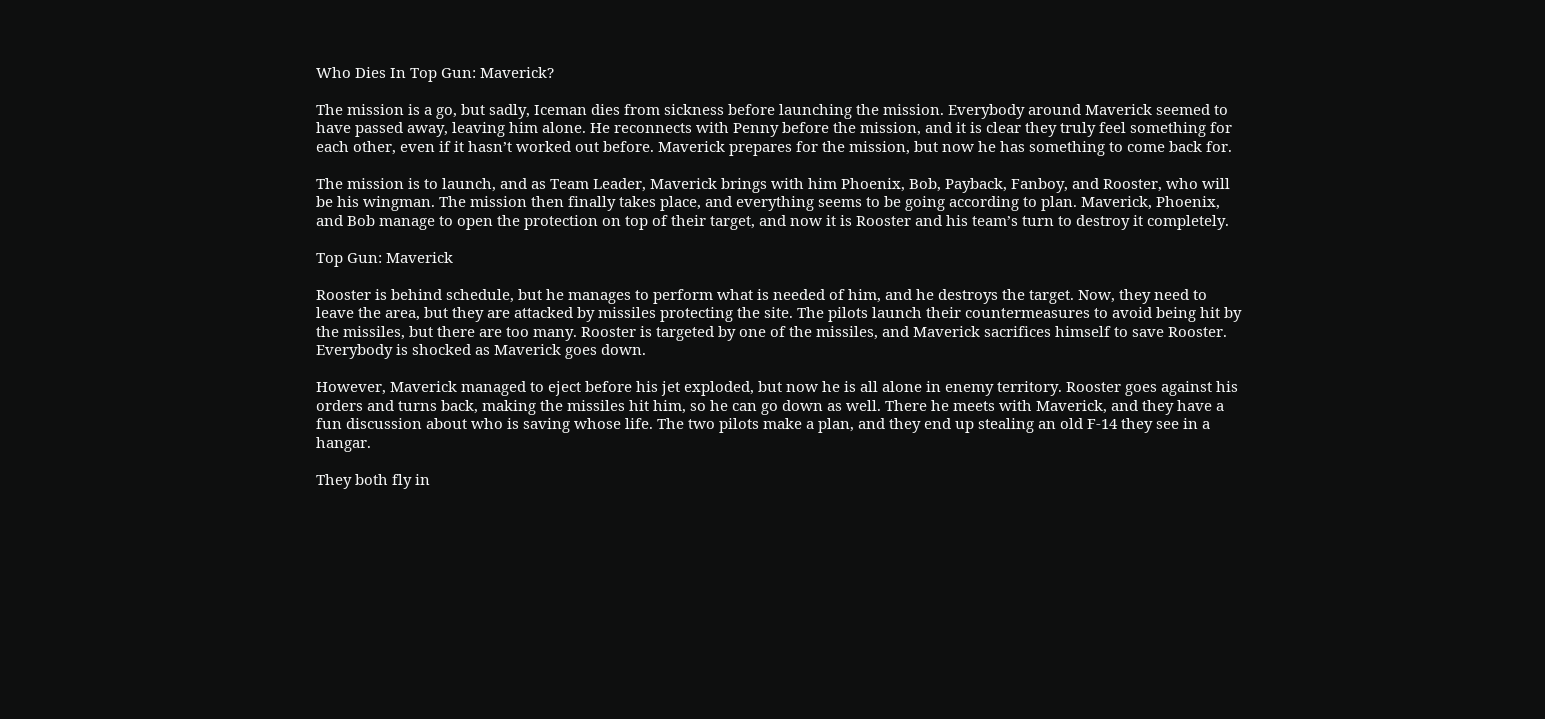Who Dies In Top Gun: Maverick?

The mission is a go, but sadly, Iceman dies from sickness before launching the mission. Everybody around Maverick seemed to have passed away, leaving him alone. He reconnects with Penny before the mission, and it is clear they truly feel something for each other, even if it hasn’t worked out before. Maverick prepares for the mission, but now he has something to come back for.

The mission is to launch, and as Team Leader, Maverick brings with him Phoenix, Bob, Payback, Fanboy, and Rooster, who will be his wingman. The mission then finally takes place, and everything seems to be going according to plan. Maverick, Phoenix, and Bob manage to open the protection on top of their target, and now it is Rooster and his team’s turn to destroy it completely.

Top Gun: Maverick

Rooster is behind schedule, but he manages to perform what is needed of him, and he destroys the target. Now, they need to leave the area, but they are attacked by missiles protecting the site. The pilots launch their countermeasures to avoid being hit by the missiles, but there are too many. Rooster is targeted by one of the missiles, and Maverick sacrifices himself to save Rooster. Everybody is shocked as Maverick goes down.

However, Maverick managed to eject before his jet exploded, but now he is all alone in enemy territory. Rooster goes against his orders and turns back, making the missiles hit him, so he can go down as well. There he meets with Maverick, and they have a fun discussion about who is saving whose life. The two pilots make a plan, and they end up stealing an old F-14 they see in a hangar.

They both fly in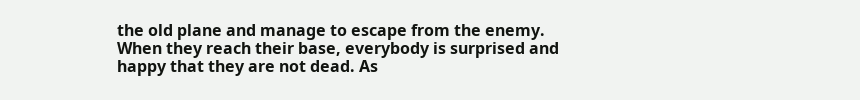the old plane and manage to escape from the enemy. When they reach their base, everybody is surprised and happy that they are not dead. As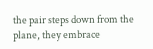the pair steps down from the plane, they embrace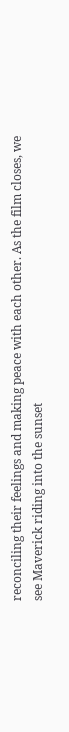reconciling their feelings and making peace with each other. As the film closes, we see Maverick riding into the sunset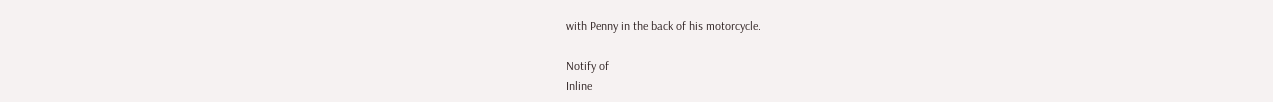with Penny in the back of his motorcycle.

Notify of
Inline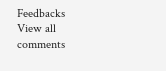Feedbacks
View all comments